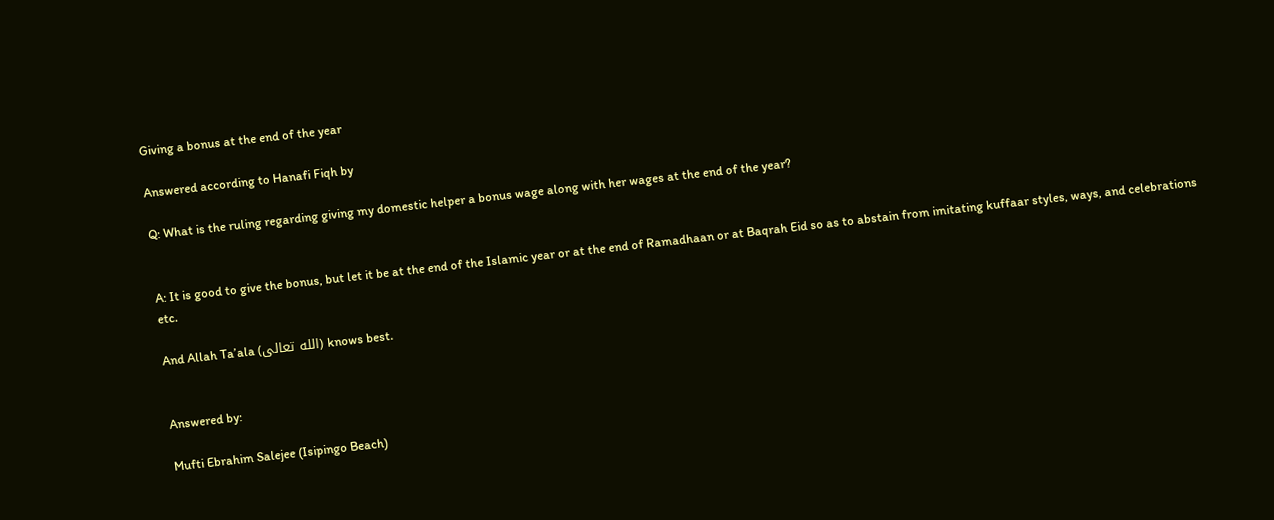Giving a bonus at the end of the year

Answered according to Hanafi Fiqh by

Q: What is the ruling regarding giving my domestic helper a bonus wage along with her wages at the end of the year?


A: It is good to give the bonus, but let it be at the end of the Islamic year or at the end of Ramadhaan or at Baqrah Eid so as to abstain from imitating kuffaar styles, ways, and celebrations etc.

And Allah Ta’ala (الله تعالى) knows best.


Answered by:

Mufti Ebrahim Salejee (Isipingo Beach)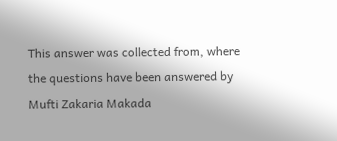This answer was collected from, where the questions have been answered by Mufti Zakaria Makada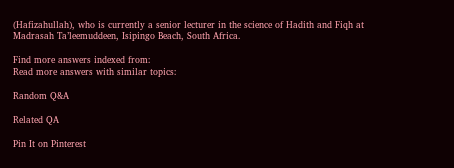(Hafizahullah), who is currently a senior lecturer in the science of Hadith and Fiqh at Madrasah Ta’leemuddeen, Isipingo Beach, South Africa.

Find more answers indexed from:
Read more answers with similar topics:

Random Q&A

Related QA

Pin It on Pinterest